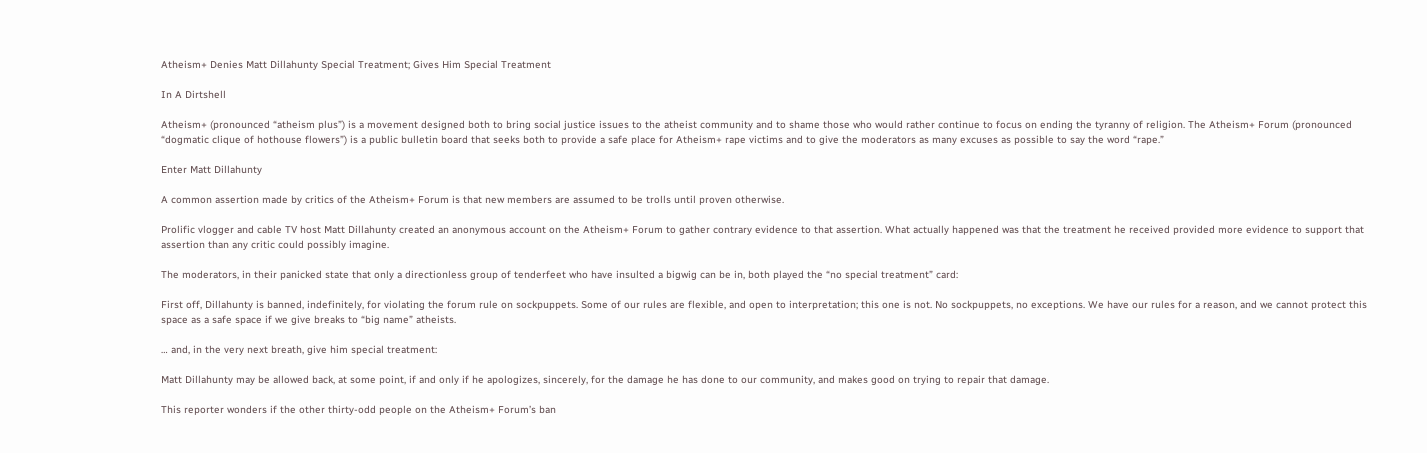Atheism+ Denies Matt Dillahunty Special Treatment; Gives Him Special Treatment

In A Dirtshell

Atheism+ (pronounced “atheism plus”) is a movement designed both to bring social justice issues to the atheist community and to shame those who would rather continue to focus on ending the tyranny of religion. The Atheism+ Forum (pronounced “dogmatic clique of hothouse flowers”) is a public bulletin board that seeks both to provide a safe place for Atheism+ rape victims and to give the moderators as many excuses as possible to say the word “rape.”

Enter Matt Dillahunty

A common assertion made by critics of the Atheism+ Forum is that new members are assumed to be trolls until proven otherwise.

Prolific vlogger and cable TV host Matt Dillahunty created an anonymous account on the Atheism+ Forum to gather contrary evidence to that assertion. What actually happened was that the treatment he received provided more evidence to support that assertion than any critic could possibly imagine.

The moderators, in their panicked state that only a directionless group of tenderfeet who have insulted a bigwig can be in, both played the “no special treatment” card:

First off, Dillahunty is banned, indefinitely, for violating the forum rule on sockpuppets. Some of our rules are flexible, and open to interpretation; this one is not. No sockpuppets, no exceptions. We have our rules for a reason, and we cannot protect this space as a safe space if we give breaks to “big name” atheists.

… and, in the very next breath, give him special treatment:

Matt Dillahunty may be allowed back, at some point, if and only if he apologizes, sincerely, for the damage he has done to our community, and makes good on trying to repair that damage.

This reporter wonders if the other thirty-odd people on the Atheism+ Forum’s ban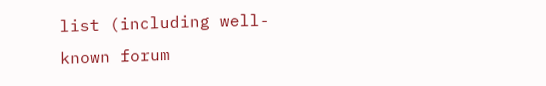list (including well-known forum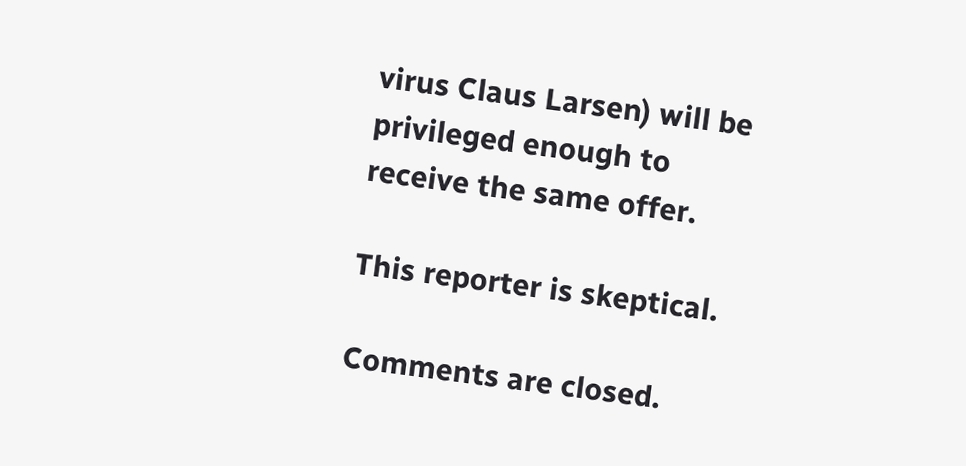virus Claus Larsen) will be privileged enough to receive the same offer.

This reporter is skeptical.

Comments are closed.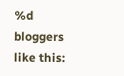%d bloggers like this: